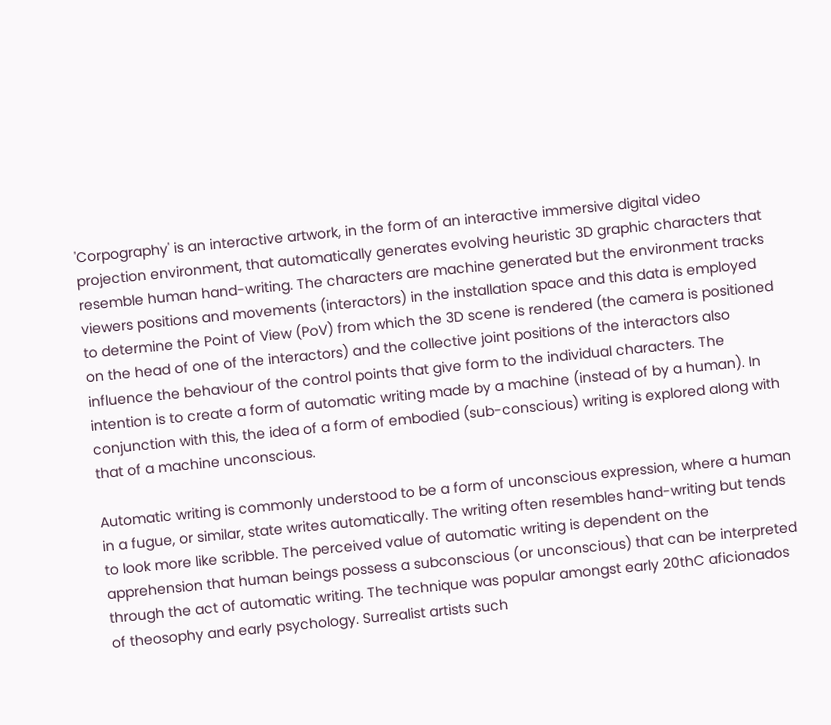'Corpography' is an interactive artwork, in the form of an interactive immersive digital video projection environment, that automatically generates evolving heuristic 3D graphic characters that resemble human hand-writing. The characters are machine generated but the environment tracks viewers positions and movements (interactors) in the installation space and this data is employed to determine the Point of View (PoV) from which the 3D scene is rendered (the camera is positioned on the head of one of the interactors) and the collective joint positions of the interactors also influence the behaviour of the control points that give form to the individual characters. The intention is to create a form of automatic writing made by a machine (instead of by a human). In conjunction with this, the idea of a form of embodied (sub-conscious) writing is explored along with that of a machine unconscious.

Automatic writing is commonly understood to be a form of unconscious expression, where a human in a fugue, or similar, state writes automatically. The writing often resembles hand-writing but tends to look more like scribble. The perceived value of automatic writing is dependent on the apprehension that human beings possess a subconscious (or unconscious) that can be interpreted through the act of automatic writing. The technique was popular amongst early 20thC aficionados of theosophy and early psychology. Surrealist artists such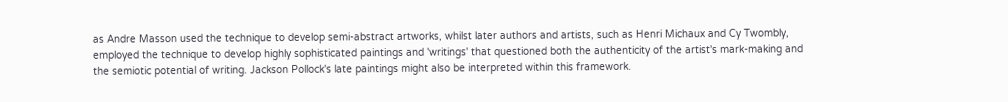as Andre Masson used the technique to develop semi-abstract artworks, whilst later authors and artists, such as Henri Michaux and Cy Twombly, employed the technique to develop highly sophisticated paintings and 'writings' that questioned both the authenticity of the artist's mark-making and the semiotic potential of writing. Jackson Pollock's late paintings might also be interpreted within this framework.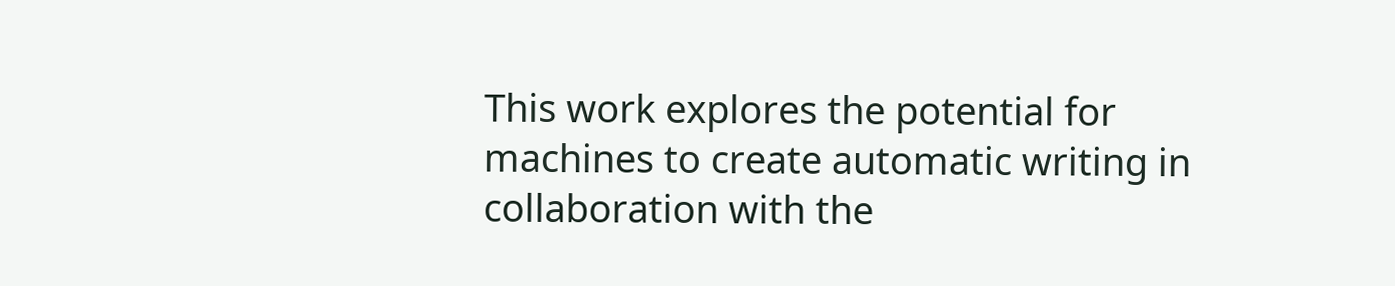This work explores the potential for machines to create automatic writing in collaboration with the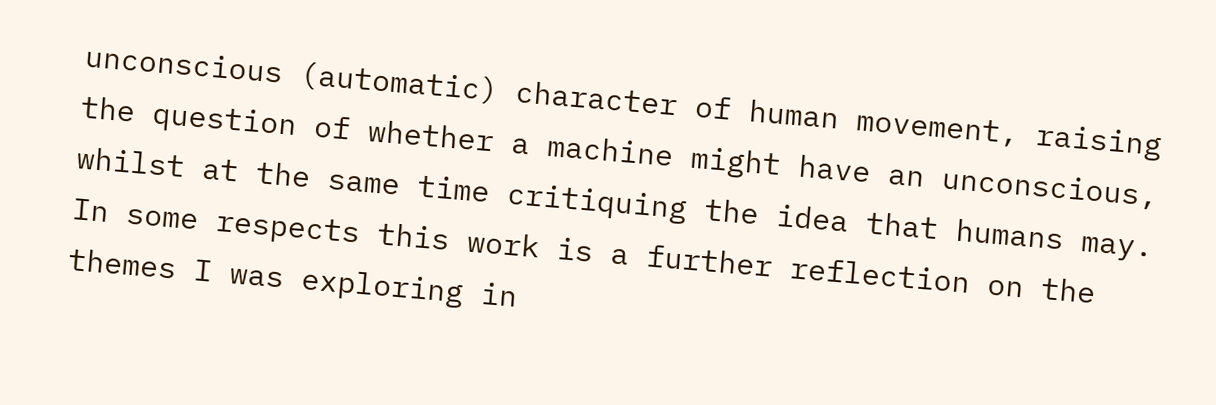unconscious (automatic) character of human movement, raising the question of whether a machine might have an unconscious, whilst at the same time critiquing the idea that humans may. In some respects this work is a further reflection on the themes I was exploring in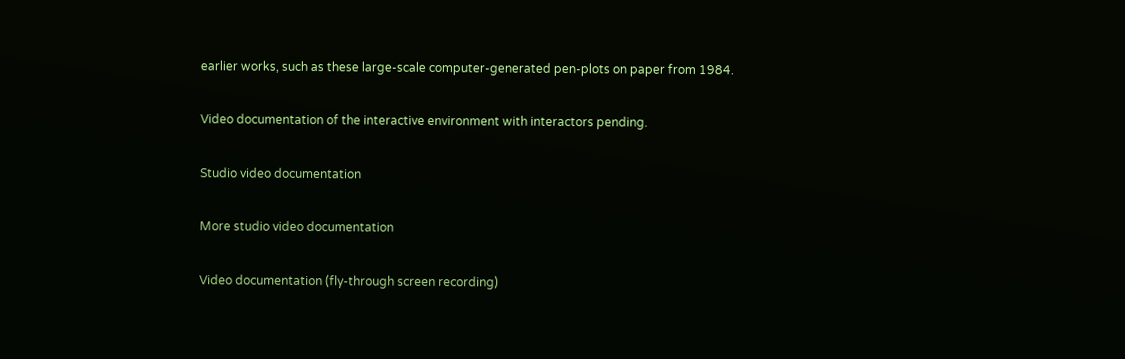earlier works, such as these large-scale computer-generated pen-plots on paper from 1984.

Video documentation of the interactive environment with interactors pending.

Studio video documentation

More studio video documentation

Video documentation (fly-through screen recording)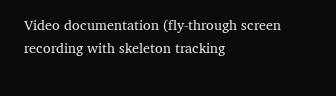Video documentation (fly-through screen recording with skeleton tracking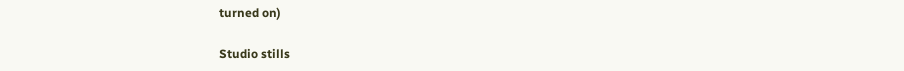turned on)

Studio stills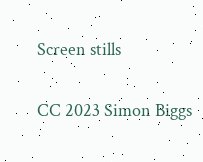Screen stills

CC 2023 Simon Biggs